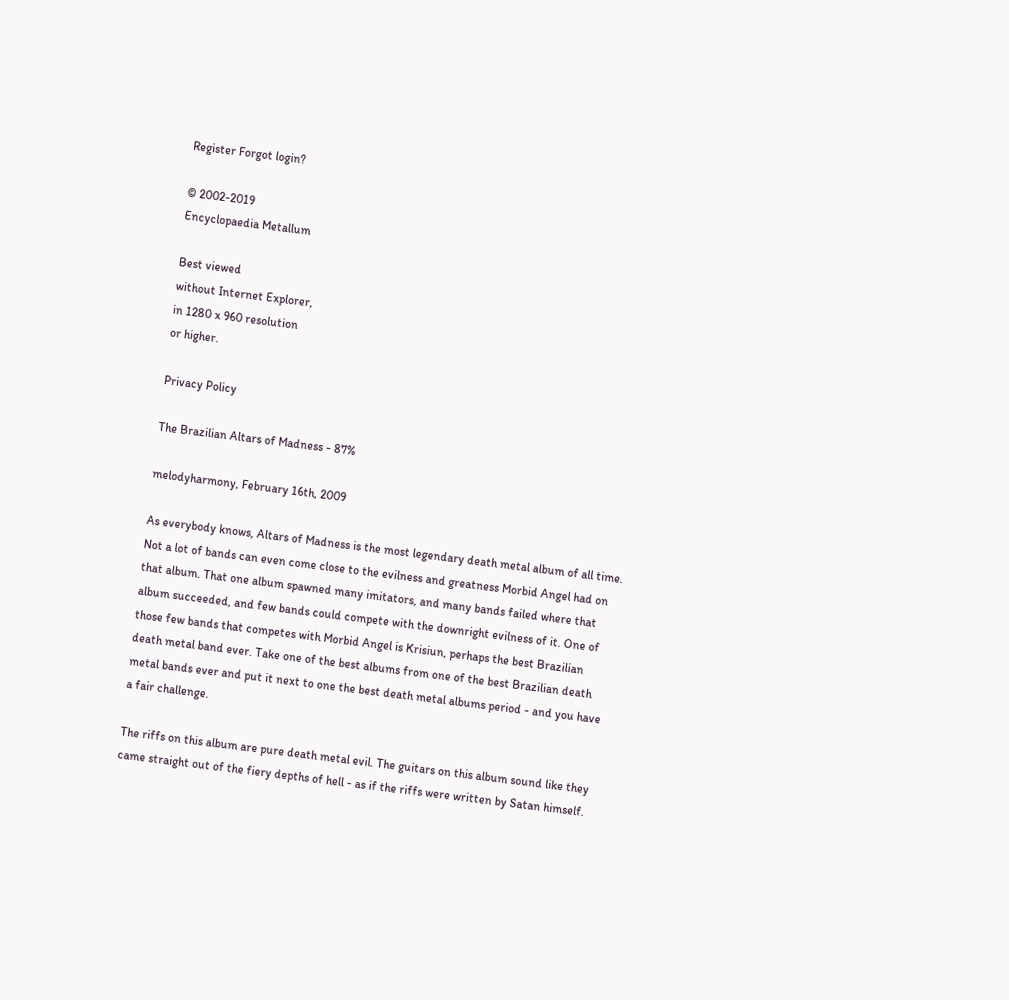Register Forgot login?

© 2002-2019
Encyclopaedia Metallum

Best viewed
without Internet Explorer,
in 1280 x 960 resolution
or higher.

Privacy Policy

The Brazilian Altars of Madness - 87%

melodyharmony, February 16th, 2009

As everybody knows, Altars of Madness is the most legendary death metal album of all time. Not a lot of bands can even come close to the evilness and greatness Morbid Angel had on that album. That one album spawned many imitators, and many bands failed where that album succeeded, and few bands could compete with the downright evilness of it. One of those few bands that competes with Morbid Angel is Krisiun, perhaps the best Brazilian death metal band ever. Take one of the best albums from one of the best Brazilian death metal bands ever and put it next to one the best death metal albums period - and you have a fair challenge.

The riffs on this album are pure death metal evil. The guitars on this album sound like they came straight out of the fiery depths of hell - as if the riffs were written by Satan himself.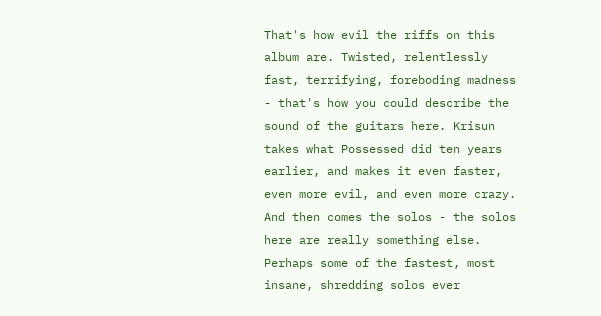That's how evil the riffs on this album are. Twisted, relentlessly fast, terrifying, foreboding madness - that's how you could describe the sound of the guitars here. Krisun takes what Possessed did ten years earlier, and makes it even faster, even more evil, and even more crazy. And then comes the solos - the solos here are really something else. Perhaps some of the fastest, most insane, shredding solos ever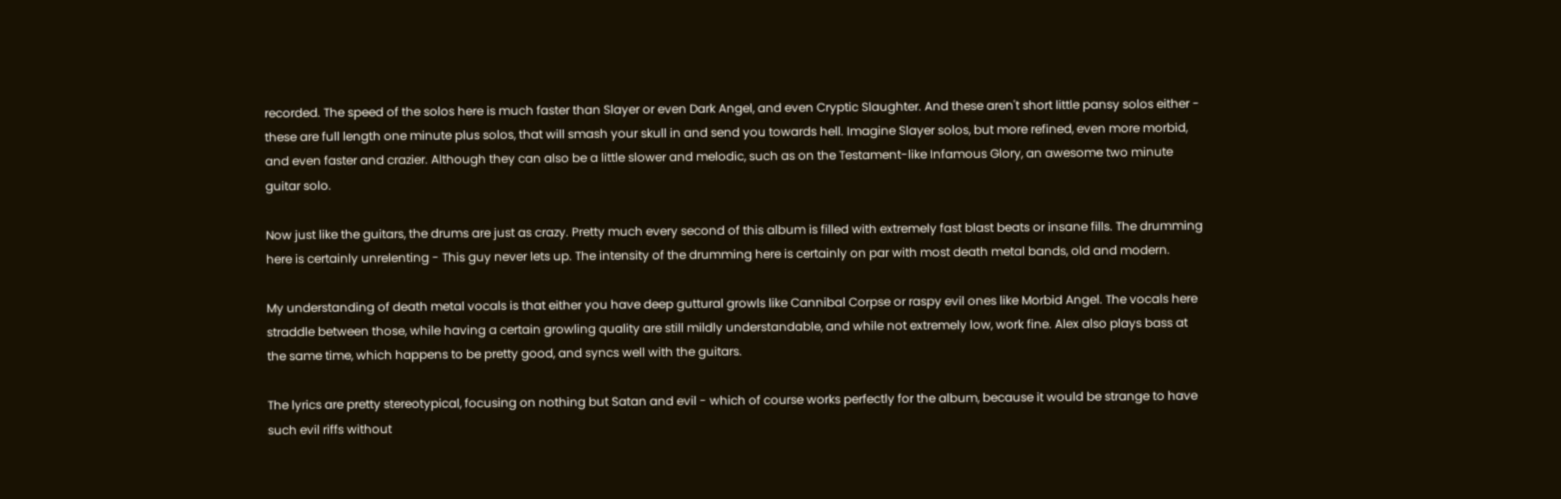recorded. The speed of the solos here is much faster than Slayer or even Dark Angel, and even Cryptic Slaughter. And these aren't short little pansy solos either - these are full length one minute plus solos, that will smash your skull in and send you towards hell. Imagine Slayer solos, but more refined, even more morbid, and even faster and crazier. Although they can also be a little slower and melodic, such as on the Testament-like Infamous Glory, an awesome two minute guitar solo.

Now just like the guitars, the drums are just as crazy. Pretty much every second of this album is filled with extremely fast blast beats or insane fills. The drumming here is certainly unrelenting - This guy never lets up. The intensity of the drumming here is certainly on par with most death metal bands, old and modern.

My understanding of death metal vocals is that either you have deep guttural growls like Cannibal Corpse or raspy evil ones like Morbid Angel. The vocals here straddle between those, while having a certain growling quality are still mildly understandable, and while not extremely low, work fine. Alex also plays bass at the same time, which happens to be pretty good, and syncs well with the guitars.

The lyrics are pretty stereotypical, focusing on nothing but Satan and evil - which of course works perfectly for the album, because it would be strange to have such evil riffs without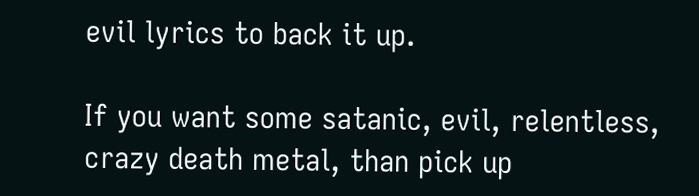evil lyrics to back it up.

If you want some satanic, evil, relentless, crazy death metal, than pick up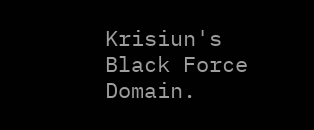Krisiun's Black Force Domain.